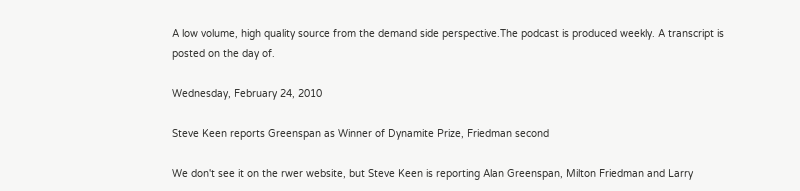A low volume, high quality source from the demand side perspective.The podcast is produced weekly. A transcript is posted on the day of.

Wednesday, February 24, 2010

Steve Keen reports Greenspan as Winner of Dynamite Prize, Friedman second

We don't see it on the rwer website, but Steve Keen is reporting Alan Greenspan, Milton Friedman and Larry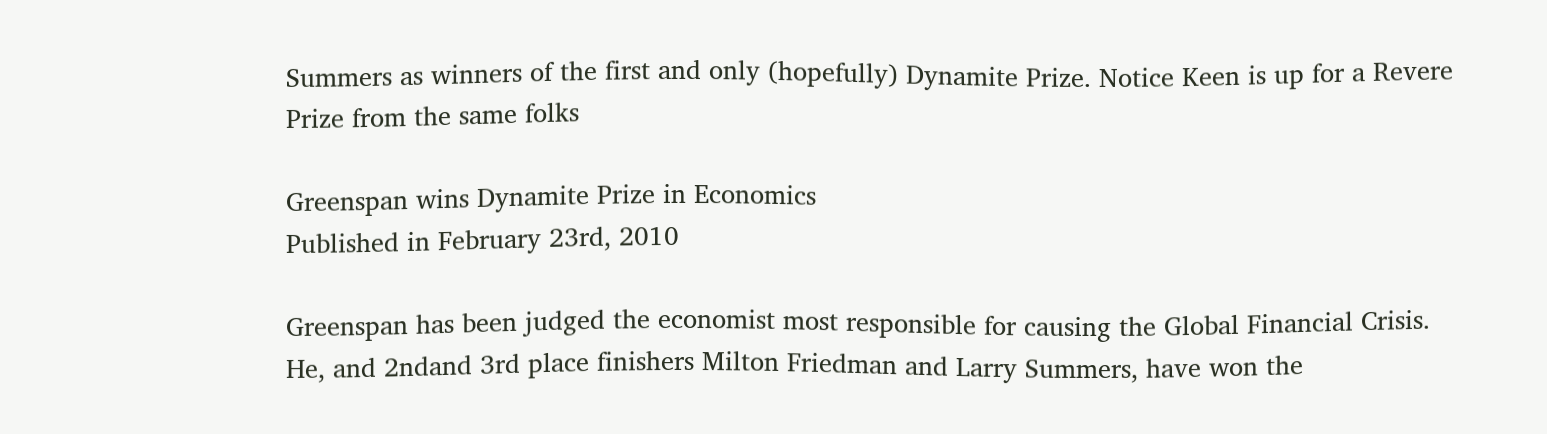Summers as winners of the first and only (hopefully) Dynamite Prize. Notice Keen is up for a Revere Prize from the same folks

Greenspan wins Dynamite Prize in Economics
Published in February 23rd, 2010

Greenspan has been judged the economist most responsible for causing the Global Financial Crisis. He, and 2ndand 3rd place finishers Milton Friedman and Larry Summers, have won the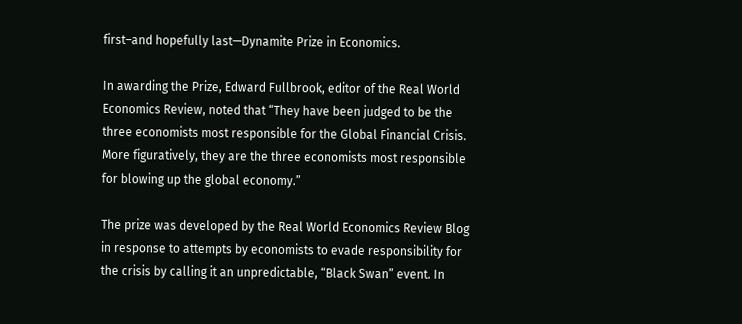first–and hopefully last—Dynamite Prize in Economics.

In awarding the Prize, Edward Fullbrook, editor of the Real World Economics Review, noted that “They have been judged to be the three economists most responsible for the Global Financial Crisis. More figuratively, they are the three economists most responsible for blowing up the global economy.”

The prize was developed by the Real World Economics Review Blog in response to attempts by economists to evade responsibility for the crisis by calling it an unpredictable, “Black Swan” event. In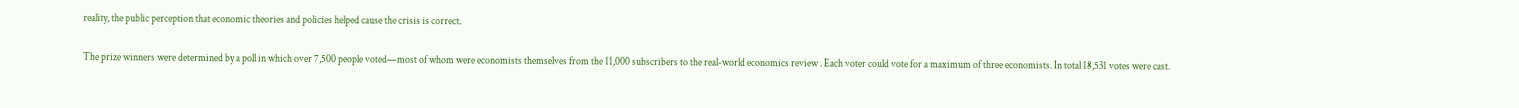reality, the public perception that economic theories and policies helped cause the crisis is correct.

The prize winners were determined by a poll in which over 7,500 people voted—most of whom were economists themselves from the 11,000 subscribers to the real-world economics review . Each voter could vote for a maximum of three economists. In total 18,531 votes were cast.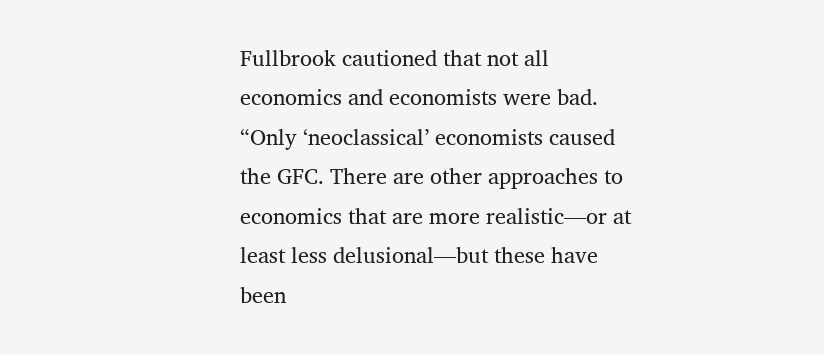Fullbrook cautioned that not all economics and economists were bad. “Only ‘neoclassical’ economists caused the GFC. There are other approaches to economics that are more realistic—or at least less delusional—but these have been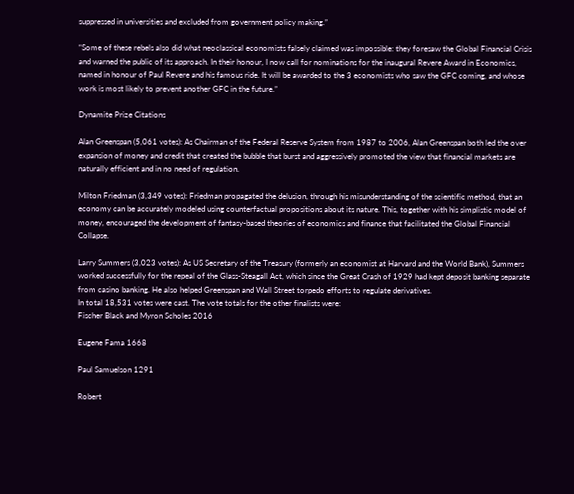suppressed in universities and excluded from government policy making.”

“Some of these rebels also did what neoclassical economists falsely claimed was impossible: they foresaw the Global Financial Crisis and warned the public of its approach. In their honour, I now call for nominations for the inaugural Revere Award in Economics, named in honour of Paul Revere and his famous ride. It will be awarded to the 3 economists who saw the GFC coming, and whose work is most likely to prevent another GFC in the future.”

Dynamite Prize Citations

Alan Greenspan (5,061 votes): As Chairman of the Federal Reserve System from 1987 to 2006, Alan Greenspan both led the over expansion of money and credit that created the bubble that burst and aggressively promoted the view that financial markets are naturally efficient and in no need of regulation.

Milton Friedman (3,349 votes): Friedman propagated the delusion, through his misunderstanding of the scientific method, that an economy can be accurately modeled using counterfactual propositions about its nature. This, together with his simplistic model of money, encouraged the development of fantasy-based theories of economics and finance that facilitated the Global Financial Collapse.

Larry Summers (3,023 votes): As US Secretary of the Treasury (formerly an economist at Harvard and the World Bank), Summers worked successfully for the repeal of the Glass-Steagall Act, which since the Great Crash of 1929 had kept deposit banking separate from casino banking. He also helped Greenspan and Wall Street torpedo efforts to regulate derivatives.
In total 18,531 votes were cast. The vote totals for the other finalists were:
Fischer Black and Myron Scholes 2016

Eugene Fama 1668

Paul Samuelson 1291

Robert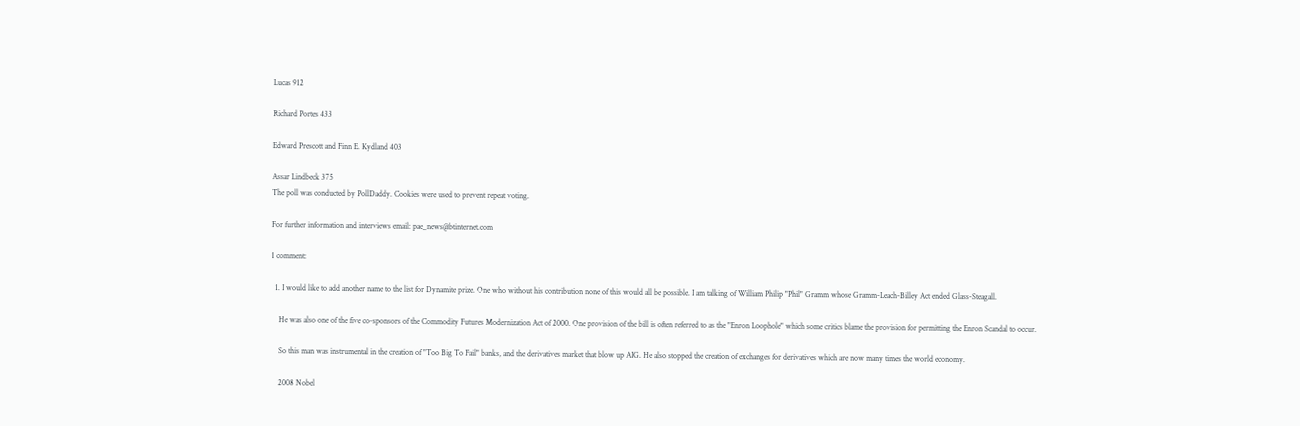Lucas 912

Richard Portes 433

Edward Prescott and Finn E. Kydland 403

Assar Lindbeck 375
The poll was conducted by PollDaddy. Cookies were used to prevent repeat voting.

For further information and interviews email: pae_news@btinternet.com

1 comment:

  1. I would like to add another name to the list for Dynamite prize. One who without his contribution none of this would all be possible. I am talking of William Philip "Phil" Gramm whose Gramm-Leach-Billey Act ended Glass-Steagall.

    He was also one of the five co-sponsors of the Commodity Futures Modernization Act of 2000. One provision of the bill is often referred to as the "Enron Loophole" which some critics blame the provision for permitting the Enron Scandal to occur.

    So this man was instrumental in the creation of "Too Big To Fail" banks, and the derivatives market that blow up AIG. He also stopped the creation of exchanges for derivatives which are now many times the world economy.

    2008 Nobel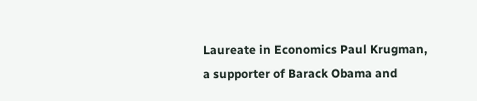Laureate in Economics Paul Krugman, a supporter of Barack Obama and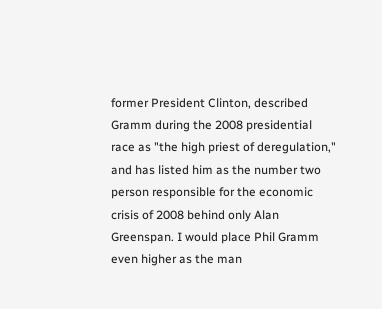former President Clinton, described Gramm during the 2008 presidential race as "the high priest of deregulation," and has listed him as the number two person responsible for the economic crisis of 2008 behind only Alan Greenspan. I would place Phil Gramm even higher as the man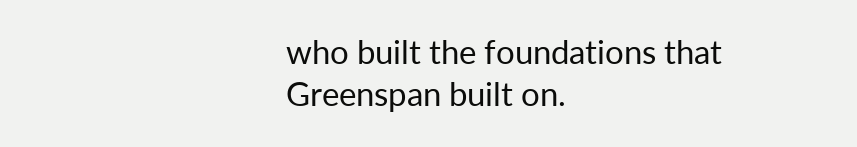who built the foundations that Greenspan built on.